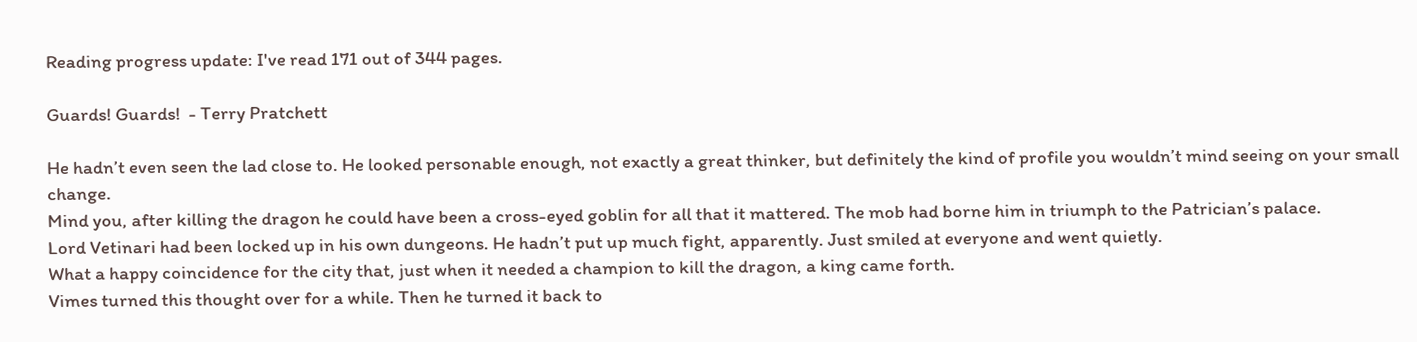Reading progress update: I've read 171 out of 344 pages.

Guards! Guards!  - Terry Pratchett

He hadn’t even seen the lad close to. He looked personable enough, not exactly a great thinker, but definitely the kind of profile you wouldn’t mind seeing on your small change.
Mind you, after killing the dragon he could have been a cross-eyed goblin for all that it mattered. The mob had borne him in triumph to the Patrician’s palace.
Lord Vetinari had been locked up in his own dungeons. He hadn’t put up much fight, apparently. Just smiled at everyone and went quietly.
What a happy coincidence for the city that, just when it needed a champion to kill the dragon, a king came forth.
Vimes turned this thought over for a while. Then he turned it back to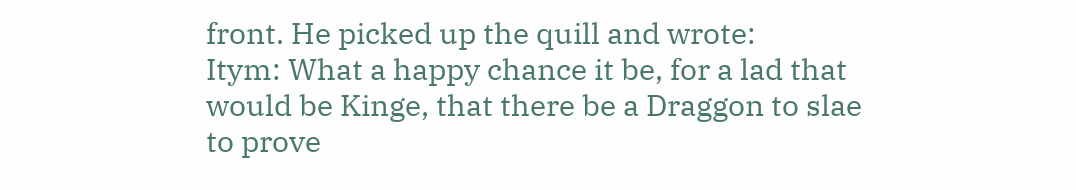front. He picked up the quill and wrote:
Itym: What a happy chance it be, for a lad that would be Kinge, that there be a Draggon to slae to prove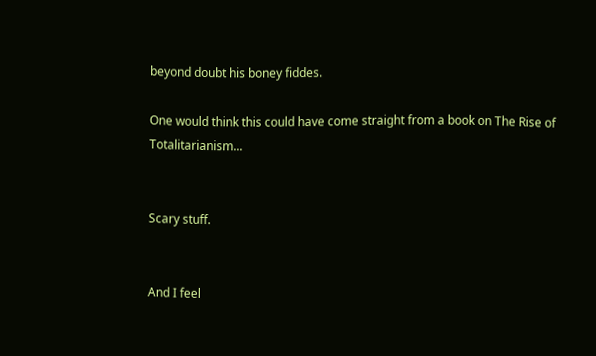beyond doubt his boney fiddes.

One would think this could have come straight from a book on The Rise of Totalitarianism...


Scary stuff.


And I feel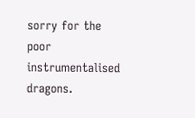sorry for the poor instrumentalised dragons.